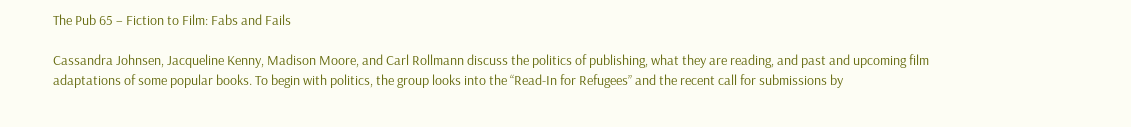The Pub 65 – Fiction to Film: Fabs and Fails

Cassandra Johnsen, Jacqueline Kenny, Madison Moore, and Carl Rollmann discuss the politics of publishing, what they are reading, and past and upcoming film adaptations of some popular books. To begin with politics, the group looks into the “Read-In for Refugees” and the recent call for submissions by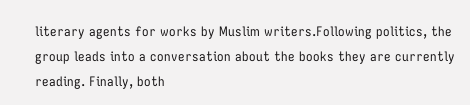literary agents for works by Muslim writers.Following politics, the group leads into a conversation about the books they are currently reading. Finally, both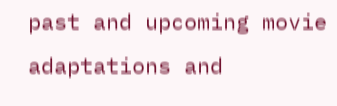past and upcoming movie adaptations and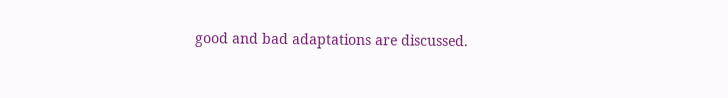good and bad adaptations are discussed.